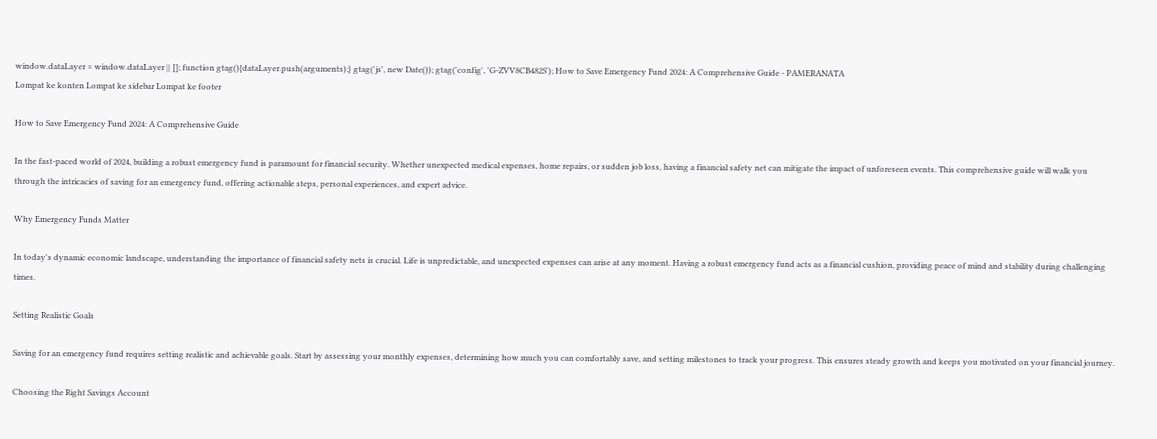window.dataLayer = window.dataLayer || []; function gtag(){dataLayer.push(arguments);} gtag('js', new Date()); gtag('config', 'G-ZVV8CB482S'); How to Save Emergency Fund 2024: A Comprehensive Guide - PAMERANATA
Lompat ke konten Lompat ke sidebar Lompat ke footer

How to Save Emergency Fund 2024: A Comprehensive Guide

In the fast-paced world of 2024, building a robust emergency fund is paramount for financial security. Whether unexpected medical expenses, home repairs, or sudden job loss, having a financial safety net can mitigate the impact of unforeseen events. This comprehensive guide will walk you through the intricacies of saving for an emergency fund, offering actionable steps, personal experiences, and expert advice.

Why Emergency Funds Matter

In today's dynamic economic landscape, understanding the importance of financial safety nets is crucial. Life is unpredictable, and unexpected expenses can arise at any moment. Having a robust emergency fund acts as a financial cushion, providing peace of mind and stability during challenging times.

Setting Realistic Goals

Saving for an emergency fund requires setting realistic and achievable goals. Start by assessing your monthly expenses, determining how much you can comfortably save, and setting milestones to track your progress. This ensures steady growth and keeps you motivated on your financial journey.

Choosing the Right Savings Account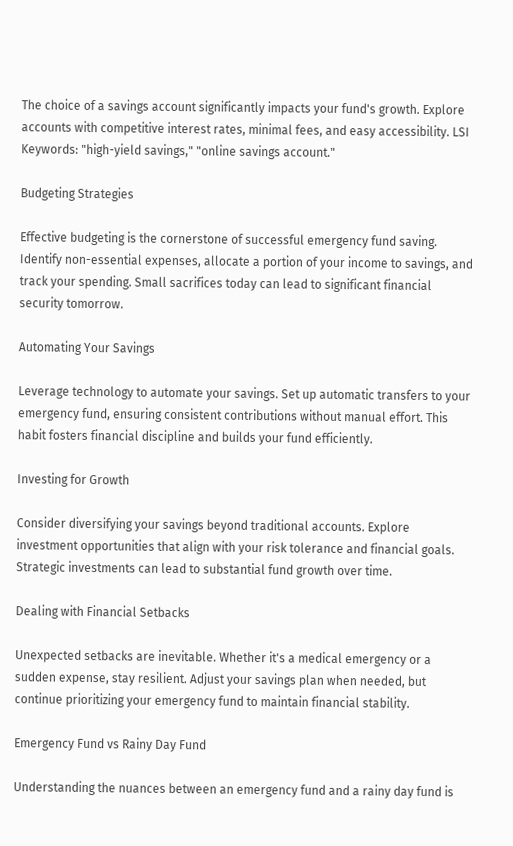The choice of a savings account significantly impacts your fund's growth. Explore accounts with competitive interest rates, minimal fees, and easy accessibility. LSI Keywords: "high-yield savings," "online savings account."

Budgeting Strategies

Effective budgeting is the cornerstone of successful emergency fund saving. Identify non-essential expenses, allocate a portion of your income to savings, and track your spending. Small sacrifices today can lead to significant financial security tomorrow.

Automating Your Savings

Leverage technology to automate your savings. Set up automatic transfers to your emergency fund, ensuring consistent contributions without manual effort. This habit fosters financial discipline and builds your fund efficiently.

Investing for Growth

Consider diversifying your savings beyond traditional accounts. Explore investment opportunities that align with your risk tolerance and financial goals. Strategic investments can lead to substantial fund growth over time.

Dealing with Financial Setbacks

Unexpected setbacks are inevitable. Whether it's a medical emergency or a sudden expense, stay resilient. Adjust your savings plan when needed, but continue prioritizing your emergency fund to maintain financial stability.

Emergency Fund vs Rainy Day Fund

Understanding the nuances between an emergency fund and a rainy day fund is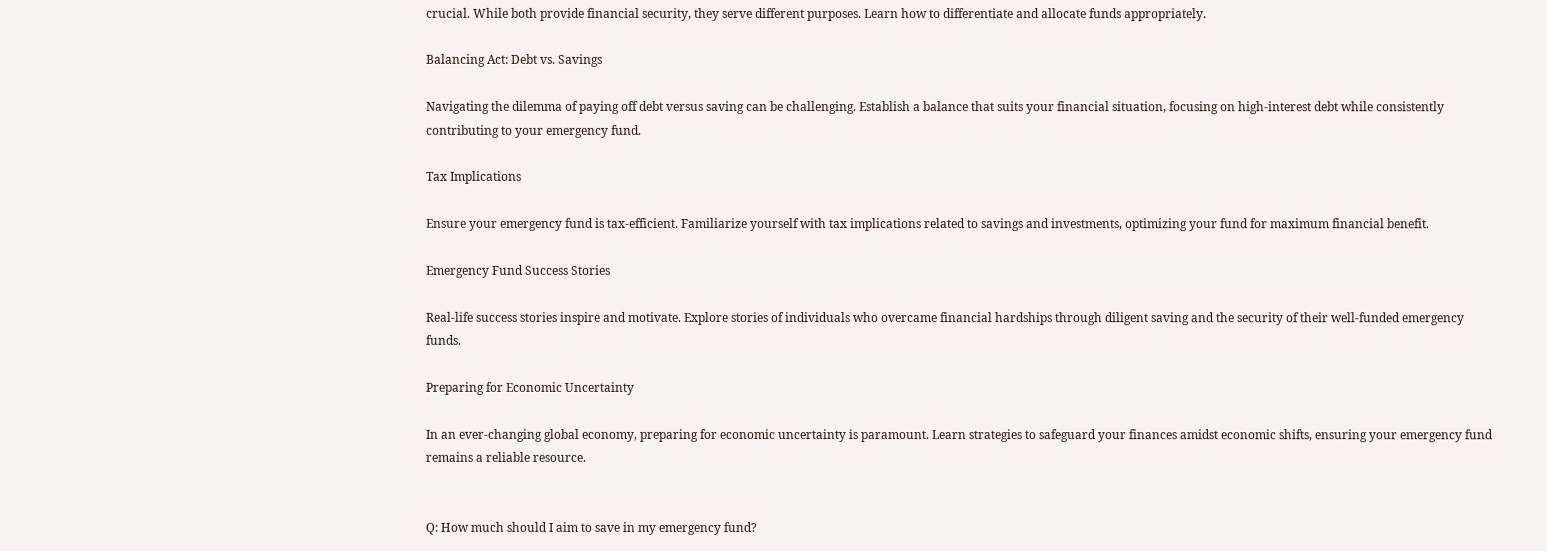crucial. While both provide financial security, they serve different purposes. Learn how to differentiate and allocate funds appropriately.

Balancing Act: Debt vs. Savings

Navigating the dilemma of paying off debt versus saving can be challenging. Establish a balance that suits your financial situation, focusing on high-interest debt while consistently contributing to your emergency fund.

Tax Implications

Ensure your emergency fund is tax-efficient. Familiarize yourself with tax implications related to savings and investments, optimizing your fund for maximum financial benefit.

Emergency Fund Success Stories

Real-life success stories inspire and motivate. Explore stories of individuals who overcame financial hardships through diligent saving and the security of their well-funded emergency funds.

Preparing for Economic Uncertainty

In an ever-changing global economy, preparing for economic uncertainty is paramount. Learn strategies to safeguard your finances amidst economic shifts, ensuring your emergency fund remains a reliable resource.


Q: How much should I aim to save in my emergency fund?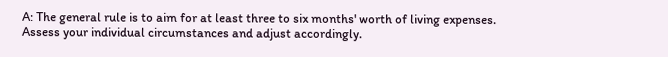A: The general rule is to aim for at least three to six months' worth of living expenses. Assess your individual circumstances and adjust accordingly.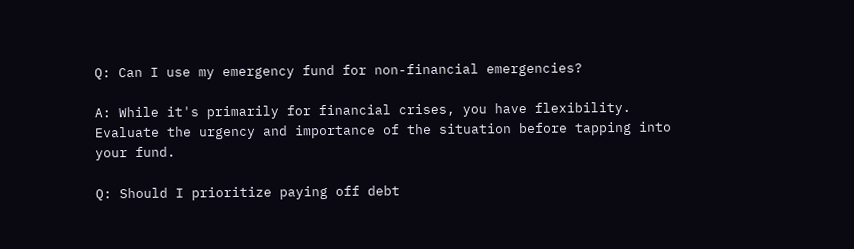Q: Can I use my emergency fund for non-financial emergencies?

A: While it's primarily for financial crises, you have flexibility. Evaluate the urgency and importance of the situation before tapping into your fund.

Q: Should I prioritize paying off debt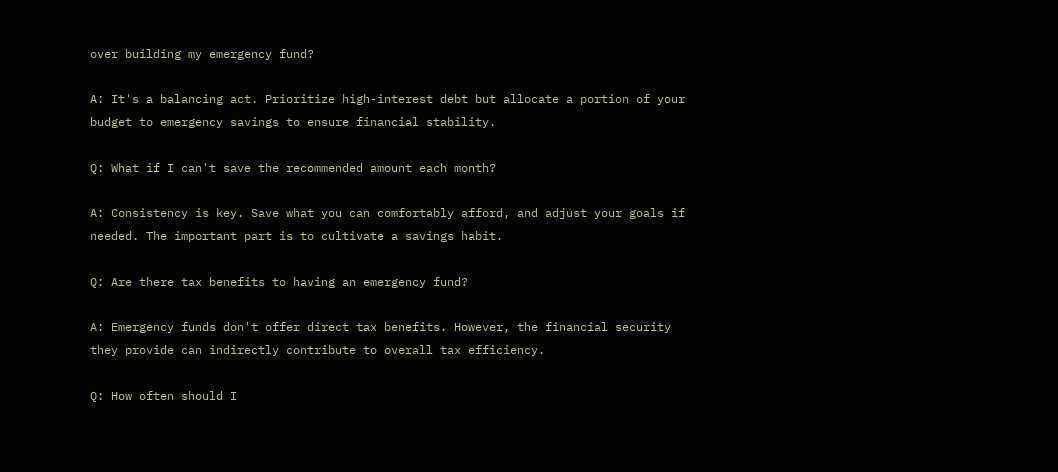over building my emergency fund?

A: It's a balancing act. Prioritize high-interest debt but allocate a portion of your budget to emergency savings to ensure financial stability.

Q: What if I can't save the recommended amount each month?

A: Consistency is key. Save what you can comfortably afford, and adjust your goals if needed. The important part is to cultivate a savings habit.

Q: Are there tax benefits to having an emergency fund?

A: Emergency funds don't offer direct tax benefits. However, the financial security they provide can indirectly contribute to overall tax efficiency.

Q: How often should I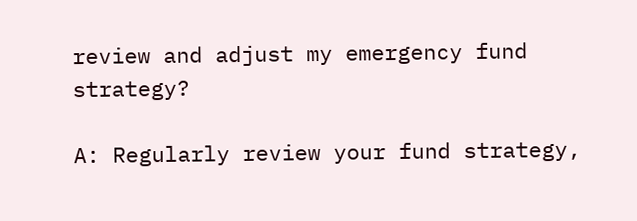review and adjust my emergency fund strategy?

A: Regularly review your fund strategy,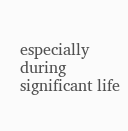especially during significant life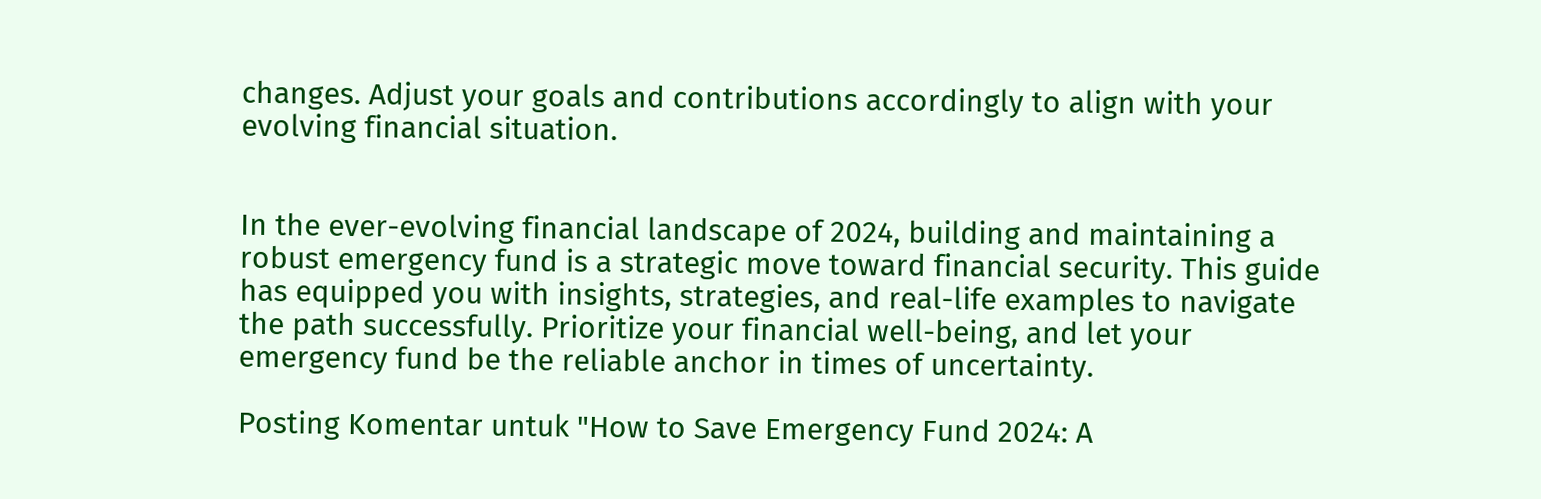changes. Adjust your goals and contributions accordingly to align with your evolving financial situation.


In the ever-evolving financial landscape of 2024, building and maintaining a robust emergency fund is a strategic move toward financial security. This guide has equipped you with insights, strategies, and real-life examples to navigate the path successfully. Prioritize your financial well-being, and let your emergency fund be the reliable anchor in times of uncertainty.

Posting Komentar untuk "How to Save Emergency Fund 2024: A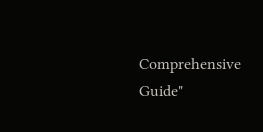Comprehensive Guide"